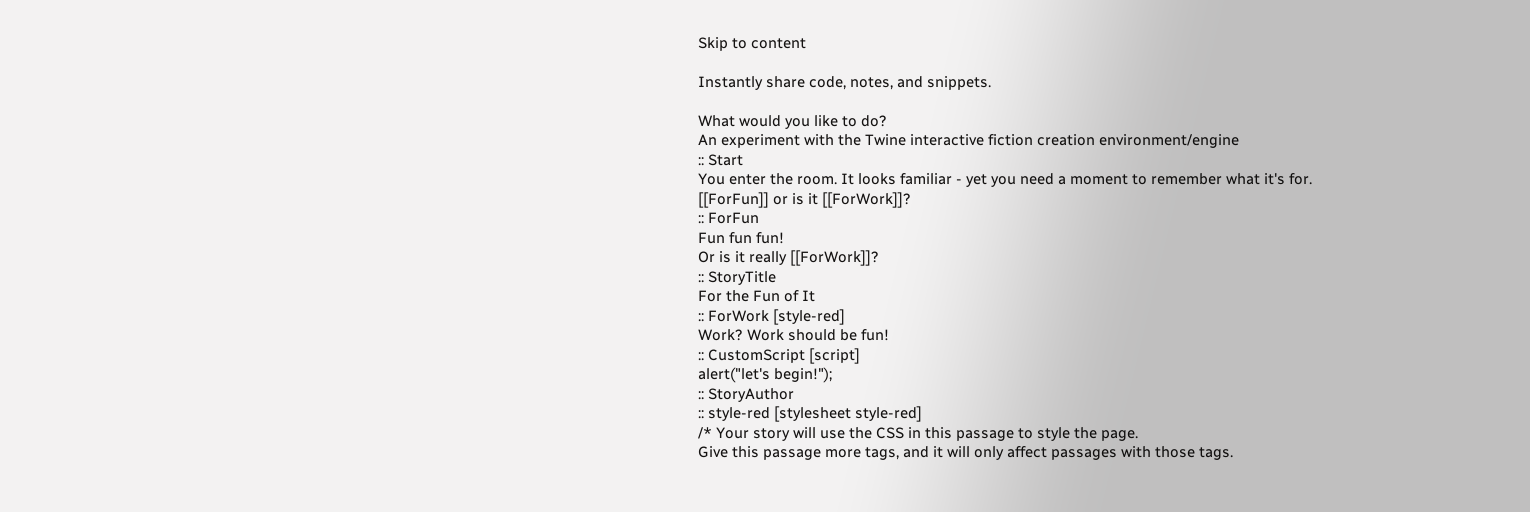Skip to content

Instantly share code, notes, and snippets.

What would you like to do?
An experiment with the Twine interactive fiction creation environment/engine
:: Start
You enter the room. It looks familiar - yet you need a moment to remember what it's for.
[[ForFun]] or is it [[ForWork]]?
:: ForFun
Fun fun fun!
Or is it really [[ForWork]]?
:: StoryTitle
For the Fun of It
:: ForWork [style-red]
Work? Work should be fun!
:: CustomScript [script]
alert("let's begin!");
:: StoryAuthor
:: style-red [stylesheet style-red]
/* Your story will use the CSS in this passage to style the page.
Give this passage more tags, and it will only affect passages with those tags.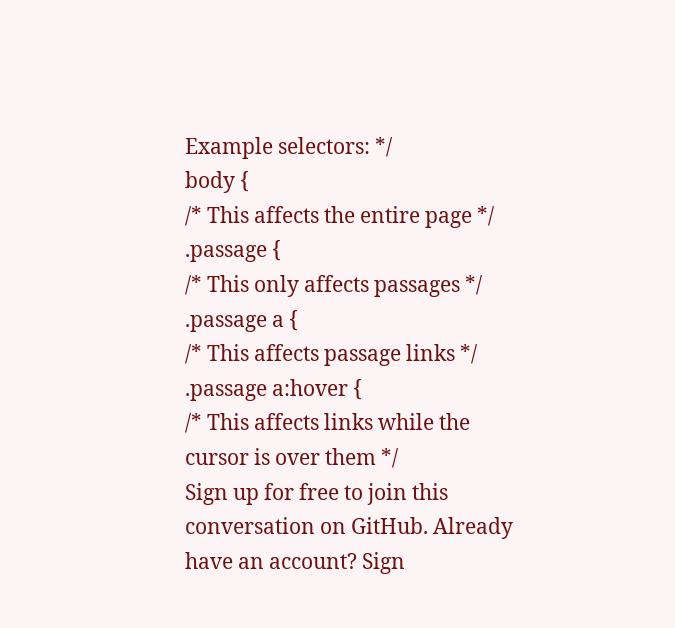Example selectors: */
body {
/* This affects the entire page */
.passage {
/* This only affects passages */
.passage a {
/* This affects passage links */
.passage a:hover {
/* This affects links while the cursor is over them */
Sign up for free to join this conversation on GitHub. Already have an account? Sign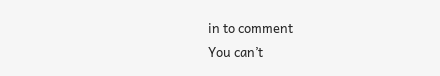in to comment
You can’t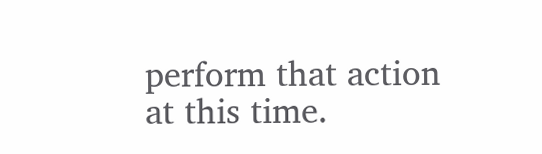perform that action at this time.